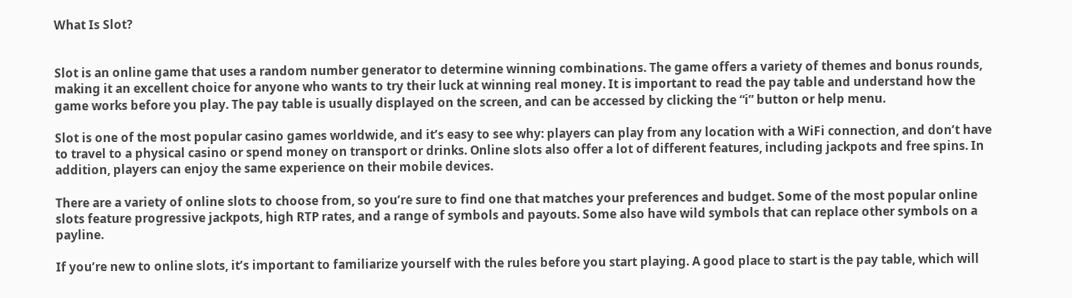What Is Slot?


Slot is an online game that uses a random number generator to determine winning combinations. The game offers a variety of themes and bonus rounds, making it an excellent choice for anyone who wants to try their luck at winning real money. It is important to read the pay table and understand how the game works before you play. The pay table is usually displayed on the screen, and can be accessed by clicking the “i” button or help menu.

Slot is one of the most popular casino games worldwide, and it’s easy to see why: players can play from any location with a WiFi connection, and don’t have to travel to a physical casino or spend money on transport or drinks. Online slots also offer a lot of different features, including jackpots and free spins. In addition, players can enjoy the same experience on their mobile devices.

There are a variety of online slots to choose from, so you’re sure to find one that matches your preferences and budget. Some of the most popular online slots feature progressive jackpots, high RTP rates, and a range of symbols and payouts. Some also have wild symbols that can replace other symbols on a payline.

If you’re new to online slots, it’s important to familiarize yourself with the rules before you start playing. A good place to start is the pay table, which will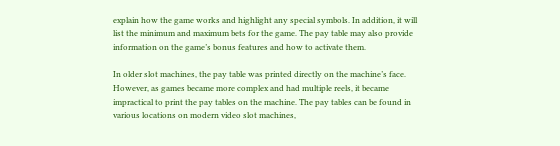explain how the game works and highlight any special symbols. In addition, it will list the minimum and maximum bets for the game. The pay table may also provide information on the game’s bonus features and how to activate them.

In older slot machines, the pay table was printed directly on the machine’s face. However, as games became more complex and had multiple reels, it became impractical to print the pay tables on the machine. The pay tables can be found in various locations on modern video slot machines,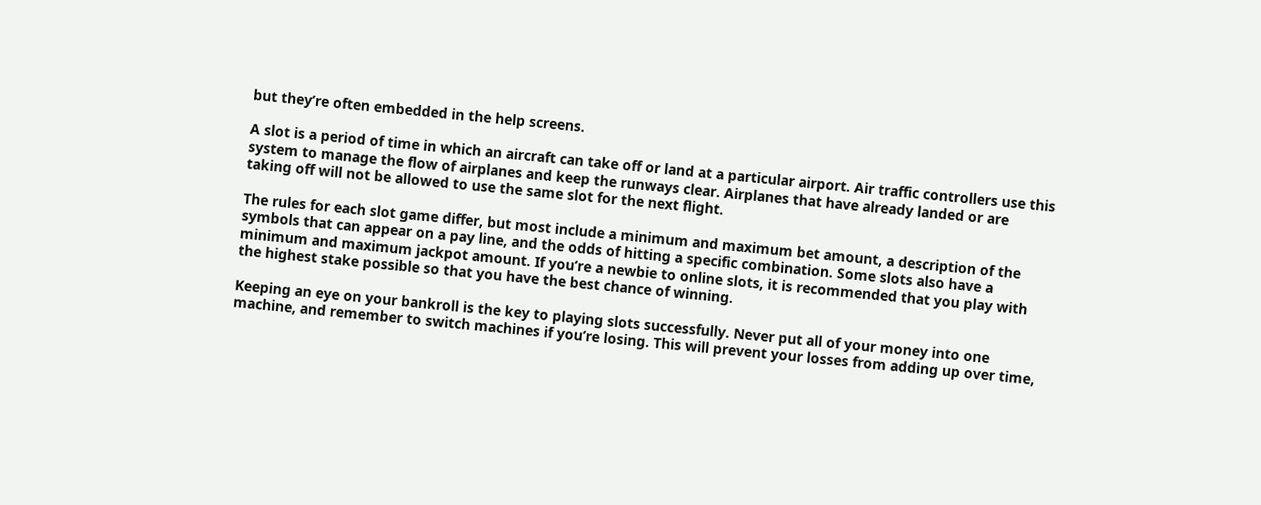but they’re often embedded in the help screens.

A slot is a period of time in which an aircraft can take off or land at a particular airport. Air traffic controllers use this system to manage the flow of airplanes and keep the runways clear. Airplanes that have already landed or are taking off will not be allowed to use the same slot for the next flight.

The rules for each slot game differ, but most include a minimum and maximum bet amount, a description of the symbols that can appear on a pay line, and the odds of hitting a specific combination. Some slots also have a minimum and maximum jackpot amount. If you’re a newbie to online slots, it is recommended that you play with the highest stake possible so that you have the best chance of winning.

Keeping an eye on your bankroll is the key to playing slots successfully. Never put all of your money into one machine, and remember to switch machines if you’re losing. This will prevent your losses from adding up over time,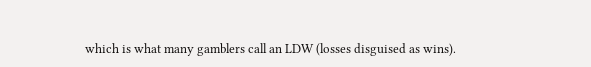which is what many gamblers call an LDW (losses disguised as wins).